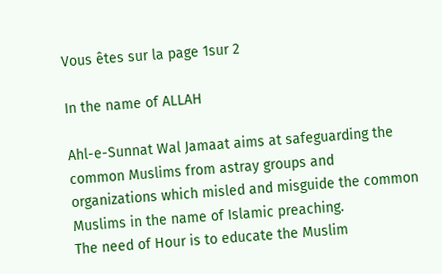Vous êtes sur la page 1sur 2

In the name of ALLAH

Ahl-e-Sunnat Wal Jamaat aims at safeguarding the common Muslims from astray groups and
organizations which misled and misguide the common Muslims in the name of Islamic preaching.
The need of Hour is to educate the Muslim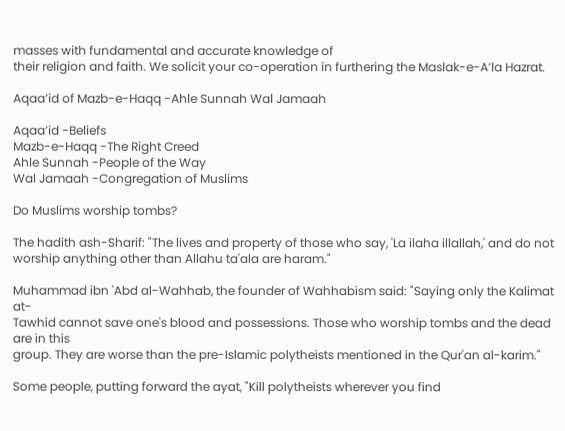masses with fundamental and accurate knowledge of
their religion and faith. We solicit your co-operation in furthering the Maslak-e-A’la Hazrat.

Aqaa’id of Mazb-e-Haqq -Ahle Sunnah Wal Jamaah

Aqaa’id -Beliefs
Mazb-e-Haqq -The Right Creed
Ahle Sunnah -People of the Way
Wal Jamaah -Congregation of Muslims

Do Muslims worship tombs?

The hadith ash-Sharif: "The lives and property of those who say, 'La ilaha illallah,' and do not
worship anything other than Allahu ta'ala are haram."

Muhammad ibn 'Abd al-Wahhab, the founder of Wahhabism said: "Saying only the Kalimat at-
Tawhid cannot save one's blood and possessions. Those who worship tombs and the dead are in this
group. They are worse than the pre-Islamic polytheists mentioned in the Qur'an al-karim."

Some people, putting forward the ayat, "Kill polytheists wherever you find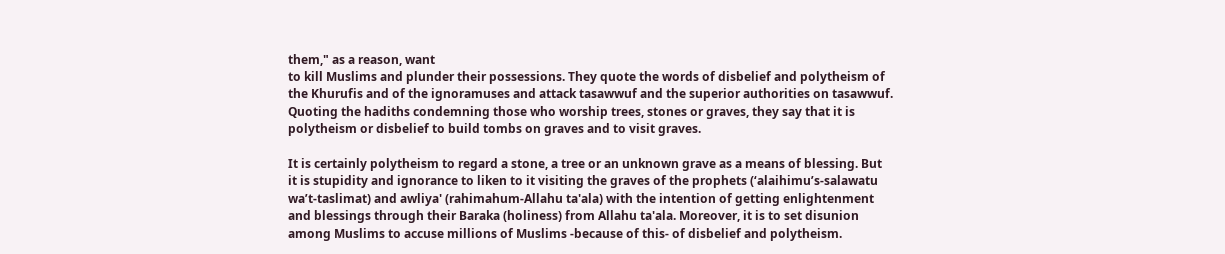them," as a reason, want
to kill Muslims and plunder their possessions. They quote the words of disbelief and polytheism of
the Khurufis and of the ignoramuses and attack tasawwuf and the superior authorities on tasawwuf.
Quoting the hadiths condemning those who worship trees, stones or graves, they say that it is
polytheism or disbelief to build tombs on graves and to visit graves.

It is certainly polytheism to regard a stone, a tree or an unknown grave as a means of blessing. But
it is stupidity and ignorance to liken to it visiting the graves of the prophets (‘alaihimu’s-salawatu
wa’t-taslimat) and awliya' (rahimahum-Allahu ta'ala) with the intention of getting enlightenment
and blessings through their Baraka (holiness) from Allahu ta'ala. Moreover, it is to set disunion
among Muslims to accuse millions of Muslims -because of this- of disbelief and polytheism.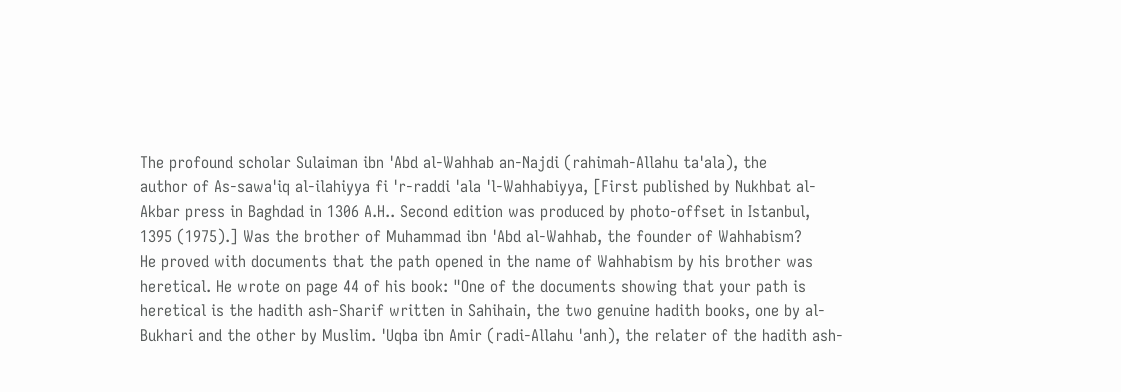The profound scholar Sulaiman ibn 'Abd al-Wahhab an-Najdi (rahimah-Allahu ta'ala), the
author of As-sawa'iq al-ilahiyya fi 'r-raddi 'ala 'l-Wahhabiyya, [First published by Nukhbat al-
Akbar press in Baghdad in 1306 A.H.. Second edition was produced by photo-offset in Istanbul,
1395 (1975).] Was the brother of Muhammad ibn 'Abd al-Wahhab, the founder of Wahhabism?
He proved with documents that the path opened in the name of Wahhabism by his brother was
heretical. He wrote on page 44 of his book: "One of the documents showing that your path is
heretical is the hadith ash-Sharif written in Sahihain, the two genuine hadith books, one by al-
Bukhari and the other by Muslim. 'Uqba ibn Amir (radi-Allahu 'anh), the relater of the hadith ash-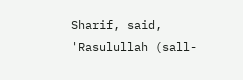Sharif, said, 'Rasulullah (sall-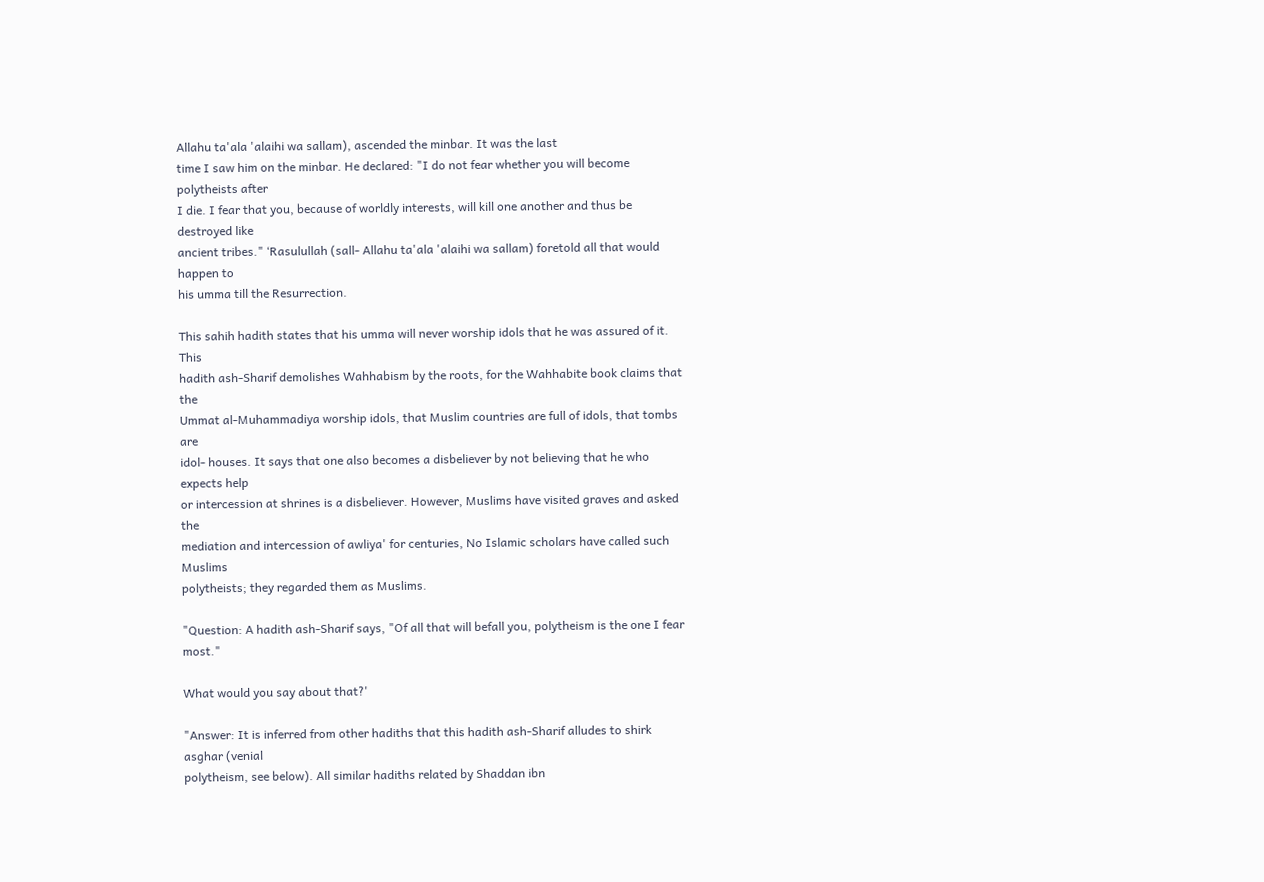Allahu ta'ala 'alaihi wa sallam), ascended the minbar. It was the last
time I saw him on the minbar. He declared: "I do not fear whether you will become polytheists after
I die. I fear that you, because of worldly interests, will kill one another and thus be destroyed like
ancient tribes." ‘Rasulullah (sall- Allahu ta'ala 'alaihi wa sallam) foretold all that would happen to
his umma till the Resurrection.

This sahih hadith states that his umma will never worship idols that he was assured of it. This
hadith ash-Sharif demolishes Wahhabism by the roots, for the Wahhabite book claims that the
Ummat al-Muhammadiya worship idols, that Muslim countries are full of idols, that tombs are
idol- houses. It says that one also becomes a disbeliever by not believing that he who expects help
or intercession at shrines is a disbeliever. However, Muslims have visited graves and asked the
mediation and intercession of awliya' for centuries, No Islamic scholars have called such Muslims
polytheists; they regarded them as Muslims.

"Question: A hadith ash-Sharif says, "Of all that will befall you, polytheism is the one I fear most."

What would you say about that?'

"Answer: It is inferred from other hadiths that this hadith ash-Sharif alludes to shirk asghar (venial
polytheism, see below). All similar hadiths related by Shaddan ibn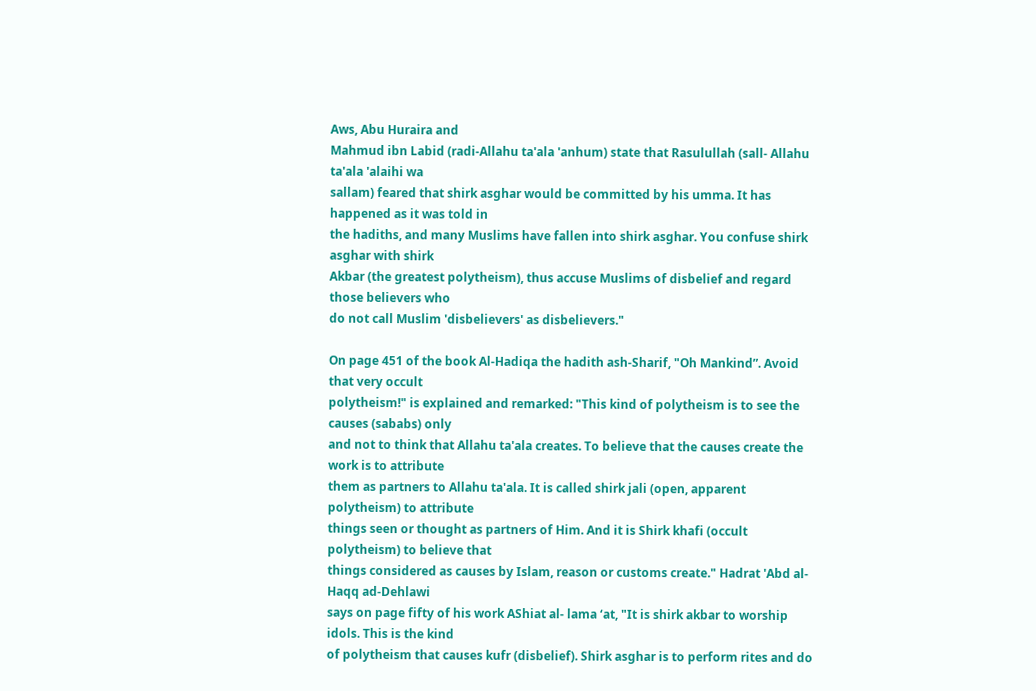Aws, Abu Huraira and
Mahmud ibn Labid (radi-Allahu ta'ala 'anhum) state that Rasulullah (sall- Allahu ta'ala 'alaihi wa
sallam) feared that shirk asghar would be committed by his umma. It has happened as it was told in
the hadiths, and many Muslims have fallen into shirk asghar. You confuse shirk asghar with shirk
Akbar (the greatest polytheism), thus accuse Muslims of disbelief and regard those believers who
do not call Muslim 'disbelievers' as disbelievers."

On page 451 of the book Al-Hadiqa the hadith ash-Sharif, "Oh Mankind”. Avoid that very occult
polytheism!" is explained and remarked: "This kind of polytheism is to see the causes (sababs) only
and not to think that Allahu ta'ala creates. To believe that the causes create the work is to attribute
them as partners to Allahu ta'ala. It is called shirk jali (open, apparent polytheism) to attribute
things seen or thought as partners of Him. And it is Shirk khafi (occult polytheism) to believe that
things considered as causes by Islam, reason or customs create." Hadrat 'Abd al-Haqq ad-Dehlawi
says on page fifty of his work AShiat al- lama ‘at, "It is shirk akbar to worship idols. This is the kind
of polytheism that causes kufr (disbelief). Shirk asghar is to perform rites and do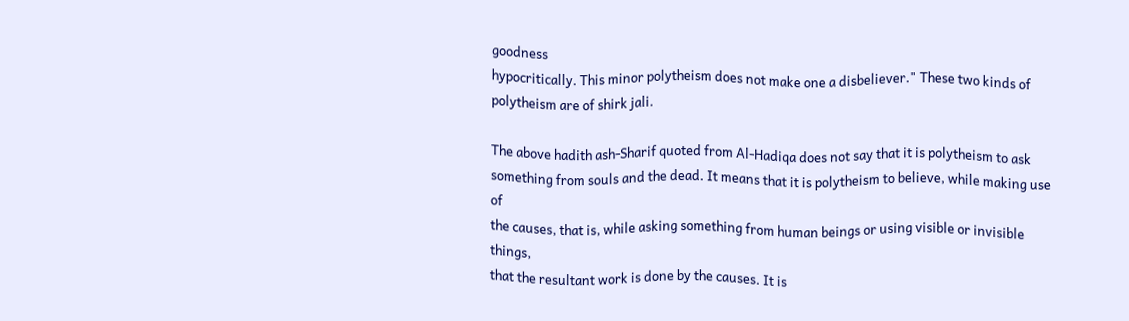goodness
hypocritically. This minor polytheism does not make one a disbeliever." These two kinds of
polytheism are of shirk jali.

The above hadith ash-Sharif quoted from Al-Hadiqa does not say that it is polytheism to ask
something from souls and the dead. It means that it is polytheism to believe, while making use of
the causes, that is, while asking something from human beings or using visible or invisible things,
that the resultant work is done by the causes. It is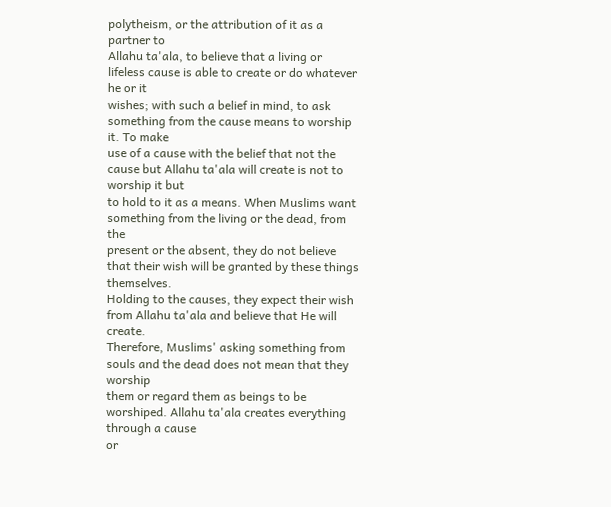polytheism, or the attribution of it as a partner to
Allahu ta'ala, to believe that a living or lifeless cause is able to create or do whatever he or it
wishes; with such a belief in mind, to ask something from the cause means to worship it. To make
use of a cause with the belief that not the cause but Allahu ta'ala will create is not to worship it but
to hold to it as a means. When Muslims want something from the living or the dead, from the
present or the absent, they do not believe that their wish will be granted by these things themselves.
Holding to the causes, they expect their wish from Allahu ta'ala and believe that He will create.
Therefore, Muslims' asking something from souls and the dead does not mean that they worship
them or regard them as beings to be worshiped. Allahu ta'ala creates everything through a cause
or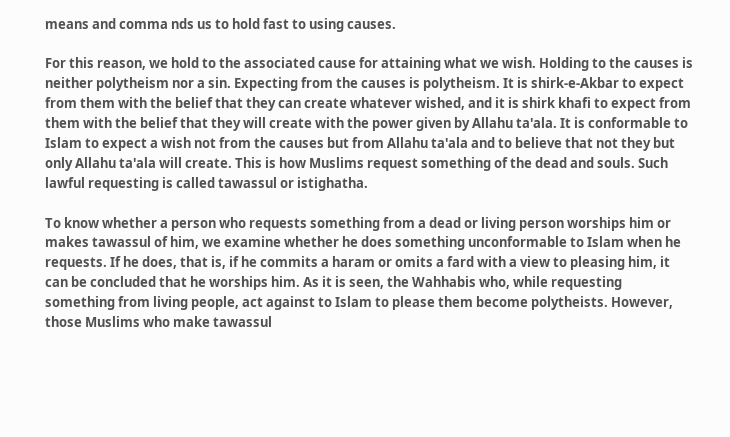means and comma nds us to hold fast to using causes.

For this reason, we hold to the associated cause for attaining what we wish. Holding to the causes is
neither polytheism nor a sin. Expecting from the causes is polytheism. It is shirk-e-Akbar to expect
from them with the belief that they can create whatever wished, and it is shirk khafi to expect from
them with the belief that they will create with the power given by Allahu ta'ala. It is conformable to
Islam to expect a wish not from the causes but from Allahu ta'ala and to believe that not they but
only Allahu ta'ala will create. This is how Muslims request something of the dead and souls. Such
lawful requesting is called tawassul or istighatha.

To know whether a person who requests something from a dead or living person worships him or
makes tawassul of him, we examine whether he does something unconformable to Islam when he
requests. If he does, that is, if he commits a haram or omits a fard with a view to pleasing him, it
can be concluded that he worships him. As it is seen, the Wahhabis who, while requesting
something from living people, act against to Islam to please them become polytheists. However,
those Muslims who make tawassul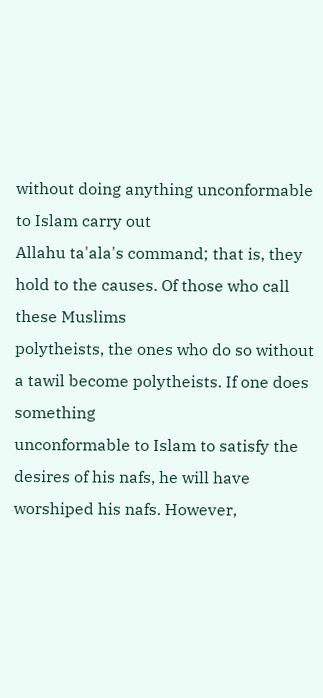without doing anything unconformable to Islam carry out
Allahu ta'ala's command; that is, they hold to the causes. Of those who call these Muslims
polytheists, the ones who do so without a tawil become polytheists. If one does something
unconformable to Islam to satisfy the desires of his nafs, he will have worshiped his nafs. However,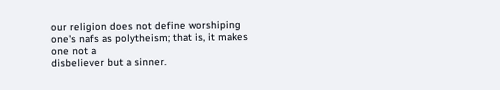our religion does not define worshiping one's nafs as polytheism; that is, it makes one not a
disbeliever but a sinner.